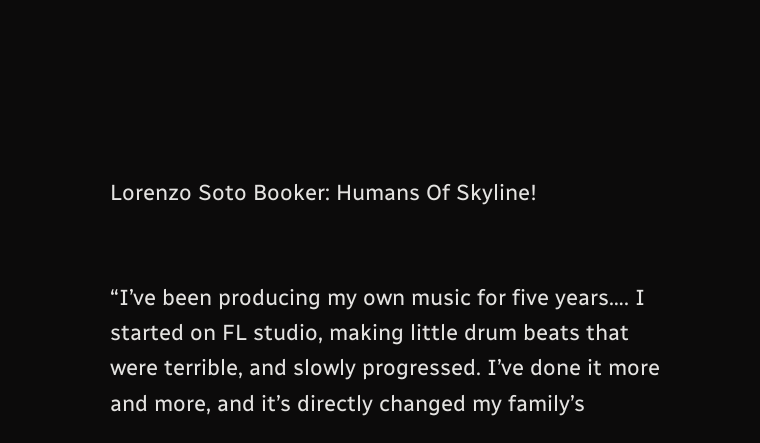Lorenzo Soto Booker: Humans Of Skyline!


“I’ve been producing my own music for five years…. I started on FL studio, making little drum beats that were terrible, and slowly progressed. I’ve done it more and more, and it’s directly changed my family’s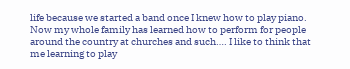life because we started a band once I knew how to play piano. Now my whole family has learned how to perform for people around the country at churches and such…. I like to think that me learning to play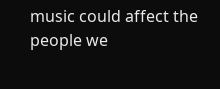music could affect the people we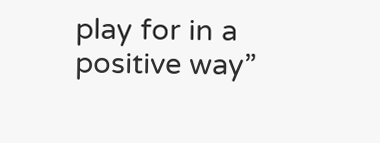play for in a positive way”